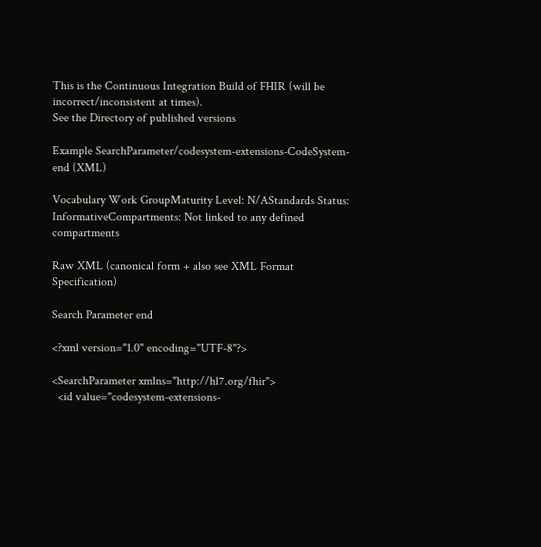This is the Continuous Integration Build of FHIR (will be incorrect/inconsistent at times).
See the Directory of published versions

Example SearchParameter/codesystem-extensions-CodeSystem-end (XML)

Vocabulary Work GroupMaturity Level: N/AStandards Status: InformativeCompartments: Not linked to any defined compartments

Raw XML (canonical form + also see XML Format Specification)

Search Parameter end

<?xml version="1.0" encoding="UTF-8"?>

<SearchParameter xmlns="http://hl7.org/fhir">
  <id value="codesystem-extensions-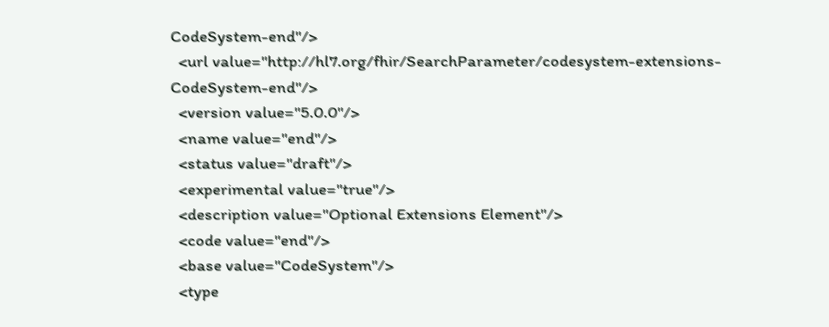CodeSystem-end"/>
  <url value="http://hl7.org/fhir/SearchParameter/codesystem-extensions-CodeSystem-end"/>
  <version value="5.0.0"/>
  <name value="end"/>
  <status value="draft"/>
  <experimental value="true"/>
  <description value="Optional Extensions Element"/>
  <code value="end"/>
  <base value="CodeSystem"/>
  <type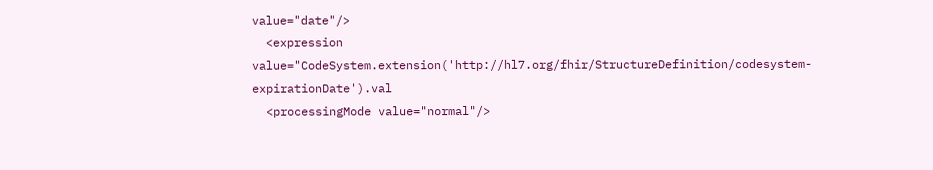value="date"/>
  <expression value="CodeSystem.extension('http://hl7.org/fhir/StructureDefinition/codesystem-expirationDate').val
  <processingMode value="normal"/>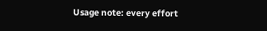Usage note: every effort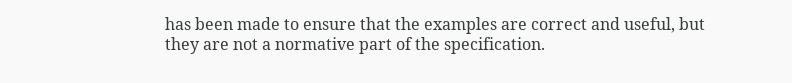has been made to ensure that the examples are correct and useful, but they are not a normative part of the specification.